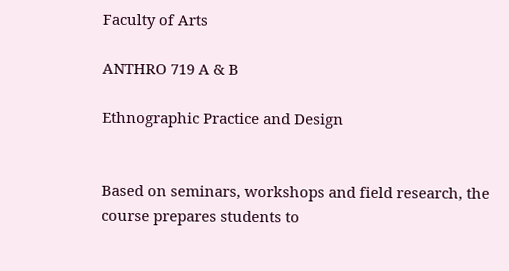Faculty of Arts

ANTHRO 719 A & B

Ethnographic Practice and Design


Based on seminars, workshops and field research, the course prepares students to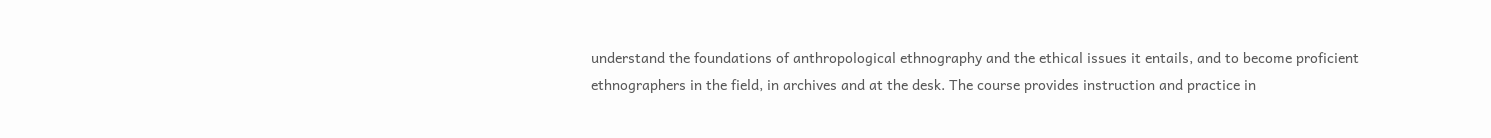understand the foundations of anthropological ethnography and the ethical issues it entails, and to become proficient ethnographers in the field, in archives and at the desk. The course provides instruction and practice in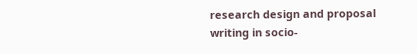research design and proposal writing in socio-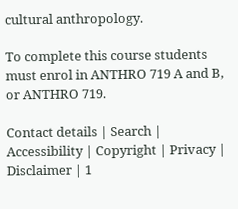cultural anthropology.

To complete this course students must enrol in ANTHRO 719 A and B, or ANTHRO 719.

Contact details | Search | Accessibility | Copyright | Privacy | Disclaimer | 1